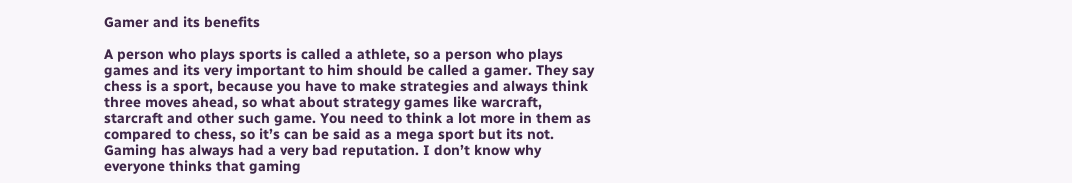Gamer and its benefits

A person who plays sports is called a athlete, so a person who plays games and its very important to him should be called a gamer. They say chess is a sport, because you have to make strategies and always think three moves ahead, so what about strategy games like warcraft, starcraft and other such game. You need to think a lot more in them as compared to chess, so it’s can be said as a mega sport but its not. Gaming has always had a very bad reputation. I don’t know why everyone thinks that gaming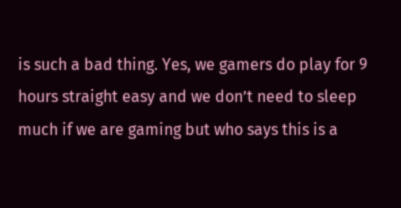is such a bad thing. Yes, we gamers do play for 9 hours straight easy and we don’t need to sleep much if we are gaming but who says this is a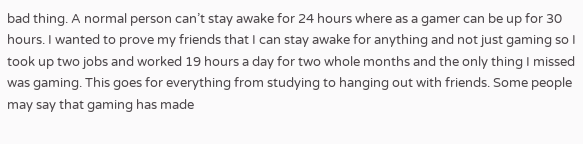bad thing. A normal person can’t stay awake for 24 hours where as a gamer can be up for 30 hours. I wanted to prove my friends that I can stay awake for anything and not just gaming so I took up two jobs and worked 19 hours a day for two whole months and the only thing I missed was gaming. This goes for everything from studying to hanging out with friends. Some people may say that gaming has made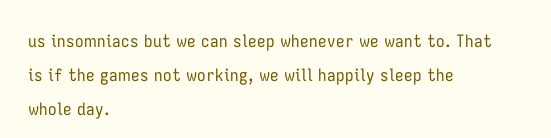us insomniacs but we can sleep whenever we want to. That is if the games not working, we will happily sleep the whole day.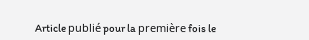Article publié pour la première fois le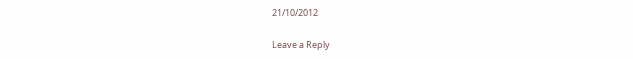21/10/2012

Leave a Reply